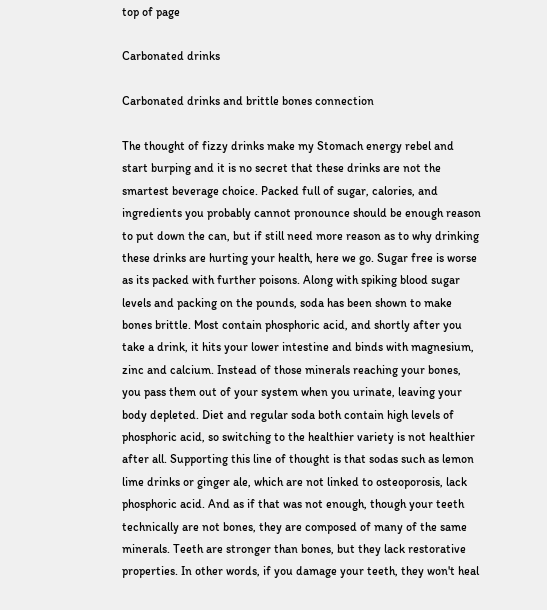top of page

Carbonated drinks

Carbonated drinks and brittle bones connection

The thought of fizzy drinks make my Stomach energy rebel and start burping and it is no secret that these drinks are not the smartest beverage choice. Packed full of sugar, calories, and ingredients you probably cannot pronounce should be enough reason to put down the can, but if still need more reason as to why drinking these drinks are hurting your health, here we go. Sugar free is worse as its packed with further poisons. Along with spiking blood sugar levels and packing on the pounds, soda has been shown to make bones brittle. Most contain phosphoric acid, and shortly after you take a drink, it hits your lower intestine and binds with magnesium, zinc and calcium. Instead of those minerals reaching your bones, you pass them out of your system when you urinate, leaving your body depleted. Diet and regular soda both contain high levels of phosphoric acid, so switching to the healthier variety is not healthier after all. Supporting this line of thought is that sodas such as lemon lime drinks or ginger ale, which are not linked to osteoporosis, lack phosphoric acid. And as if that was not enough, though your teeth technically are not bones, they are composed of many of the same minerals. Teeth are stronger than bones, but they lack restorative properties. In other words, if you damage your teeth, they won't heal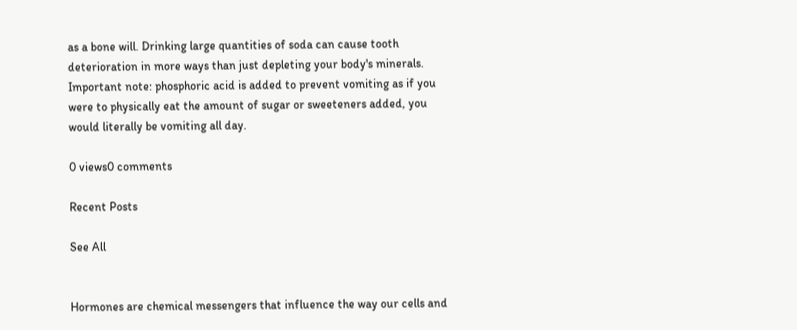as a bone will. Drinking large quantities of soda can cause tooth deterioration in more ways than just depleting your body's minerals. Important note: phosphoric acid is added to prevent vomiting as if you were to physically eat the amount of sugar or sweeteners added, you would literally be vomiting all day.

0 views0 comments

Recent Posts

See All


Hormones are chemical messengers that influence the way our cells and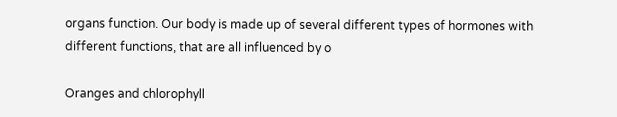organs function. Our body is made up of several different types of hormones with different functions, that are all influenced by o

Oranges and chlorophyll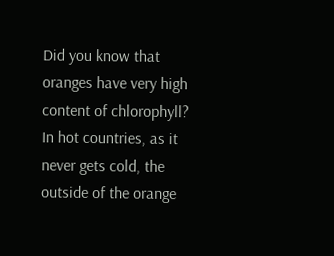Did you know that oranges have very high content of chlorophyll? In hot countries, as it never gets cold, the outside of the orange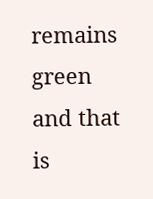remains green and that is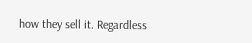how they sell it. Regardless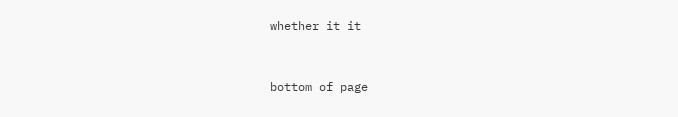whether it it


bottom of page